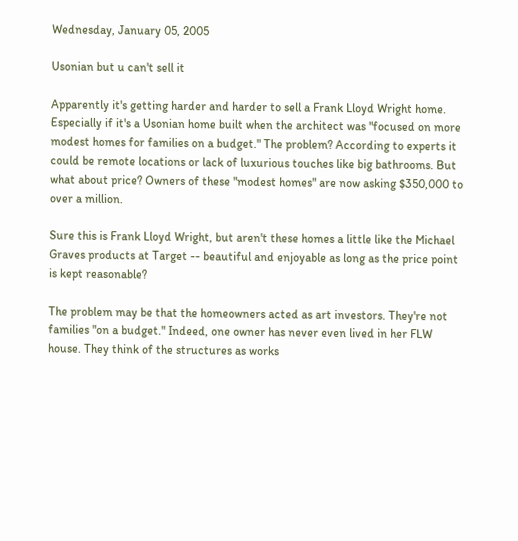Wednesday, January 05, 2005

Usonian but u can't sell it

Apparently it's getting harder and harder to sell a Frank Lloyd Wright home. Especially if it's a Usonian home built when the architect was "focused on more modest homes for families on a budget." The problem? According to experts it could be remote locations or lack of luxurious touches like big bathrooms. But what about price? Owners of these "modest homes" are now asking $350,000 to over a million.

Sure this is Frank Lloyd Wright, but aren't these homes a little like the Michael Graves products at Target -- beautiful and enjoyable as long as the price point is kept reasonable?

The problem may be that the homeowners acted as art investors. They're not families "on a budget." Indeed, one owner has never even lived in her FLW house. They think of the structures as works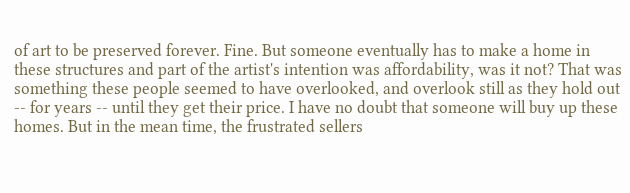of art to be preserved forever. Fine. But someone eventually has to make a home in these structures and part of the artist's intention was affordability, was it not? That was something these people seemed to have overlooked, and overlook still as they hold out -- for years -- until they get their price. I have no doubt that someone will buy up these homes. But in the mean time, the frustrated sellers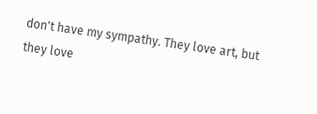don't have my sympathy. They love art, but they love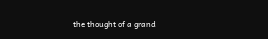the thought of a grand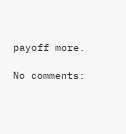payoff more.

No comments: